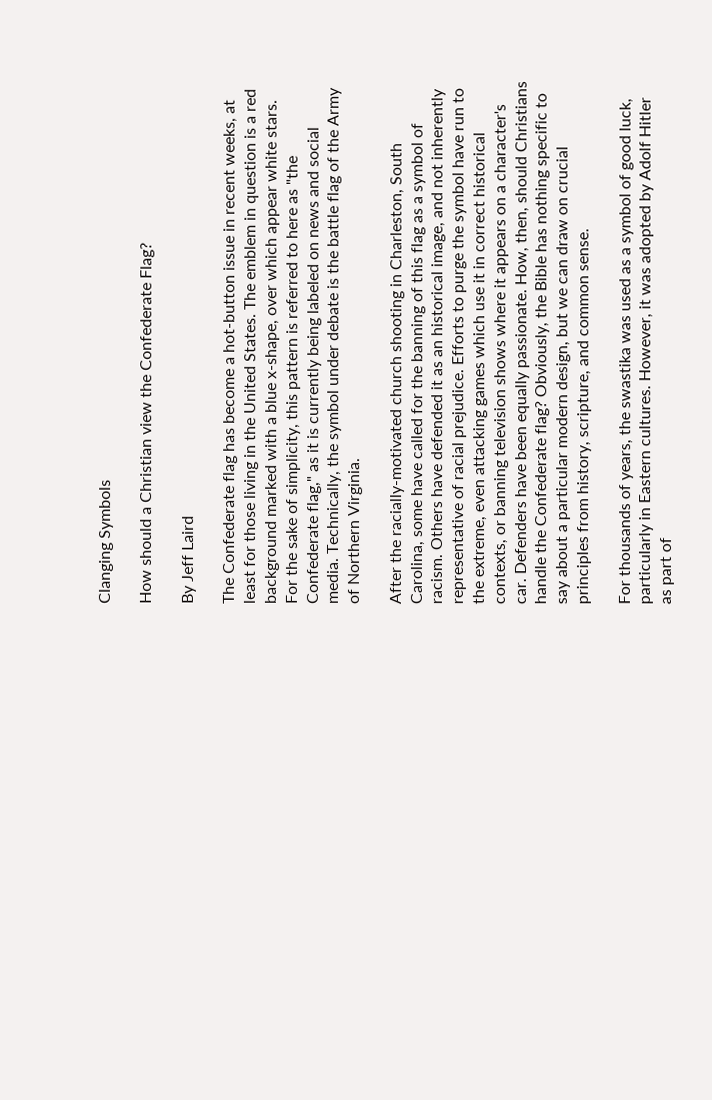Clanging Symbols

How should a Christian view the Confederate Flag?

By Jeff Laird

The Confederate flag has become a hot-button issue in recent weeks, at least for those living in the United States. The emblem in question is a red background marked with a blue x-shape, over which appear white stars. For the sake of simplicity, this pattern is referred to here as "the Confederate flag," as it is currently being labeled on news and social media. Technically, the symbol under debate is the battle flag of the Army of Northern Virginia.

After the racially-motivated church shooting in Charleston, South Carolina, some have called for the banning of this flag as a symbol of racism. Others have defended it as an historical image, and not inherently representative of racial prejudice. Efforts to purge the symbol have run to the extreme, even attacking games which use it in correct historical contexts, or banning television shows where it appears on a character's car. Defenders have been equally passionate. How, then, should Christians handle the Confederate flag? Obviously, the Bible has nothing specific to say about a particular modern design, but we can draw on crucial principles from history, scripture, and common sense.

For thousands of years, the swastika was used as a symbol of good luck, particularly in Eastern cultures. However, it was adopted by Adolf Hitler as part of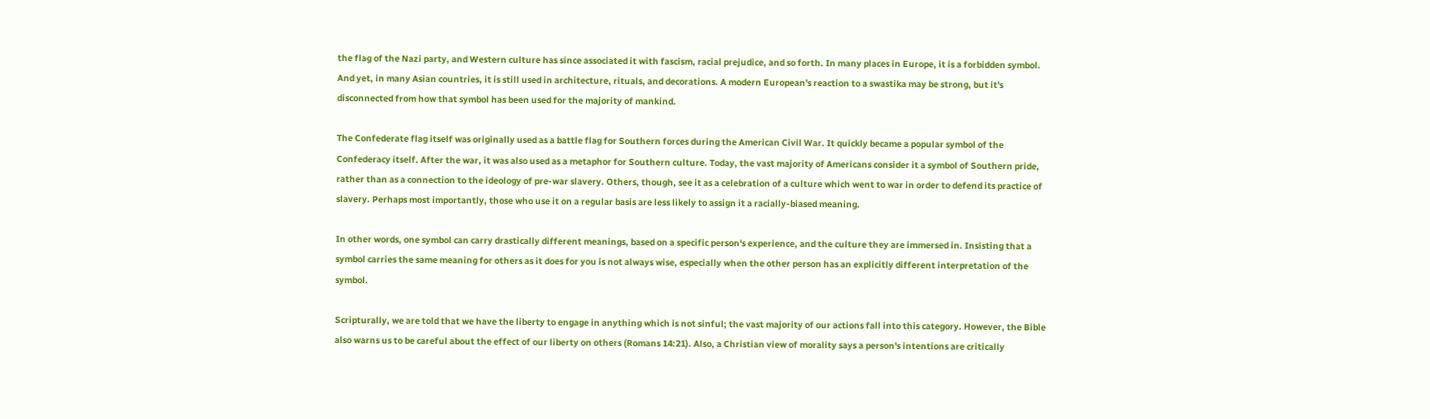the flag of the Nazi party, and Western culture has since associated it with fascism, racial prejudice, and so forth. In many places in Europe, it is a forbidden symbol. And yet, in many Asian countries, it is still used in architecture, rituals, and decorations. A modern European's reaction to a swastika may be strong, but it's disconnected from how that symbol has been used for the majority of mankind.

The Confederate flag itself was originally used as a battle flag for Southern forces during the American Civil War. It quickly became a popular symbol of the Confederacy itself. After the war, it was also used as a metaphor for Southern culture. Today, the vast majority of Americans consider it a symbol of Southern pride, rather than as a connection to the ideology of pre-war slavery. Others, though, see it as a celebration of a culture which went to war in order to defend its practice of slavery. Perhaps most importantly, those who use it on a regular basis are less likely to assign it a racially-biased meaning.

In other words, one symbol can carry drastically different meanings, based on a specific person's experience, and the culture they are immersed in. Insisting that a symbol carries the same meaning for others as it does for you is not always wise, especially when the other person has an explicitly different interpretation of the symbol.

Scripturally, we are told that we have the liberty to engage in anything which is not sinful; the vast majority of our actions fall into this category. However, the Bible also warns us to be careful about the effect of our liberty on others (Romans 14:21). Also, a Christian view of morality says a person's intentions are critically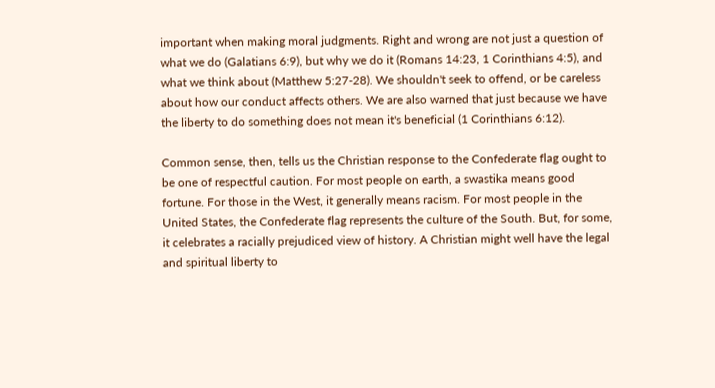important when making moral judgments. Right and wrong are not just a question of what we do (Galatians 6:9), but why we do it (Romans 14:23, 1 Corinthians 4:5), and what we think about (Matthew 5:27-28). We shouldn't seek to offend, or be careless about how our conduct affects others. We are also warned that just because we have the liberty to do something does not mean it's beneficial (1 Corinthians 6:12).

Common sense, then, tells us the Christian response to the Confederate flag ought to be one of respectful caution. For most people on earth, a swastika means good fortune. For those in the West, it generally means racism. For most people in the United States, the Confederate flag represents the culture of the South. But, for some, it celebrates a racially prejudiced view of history. A Christian might well have the legal and spiritual liberty to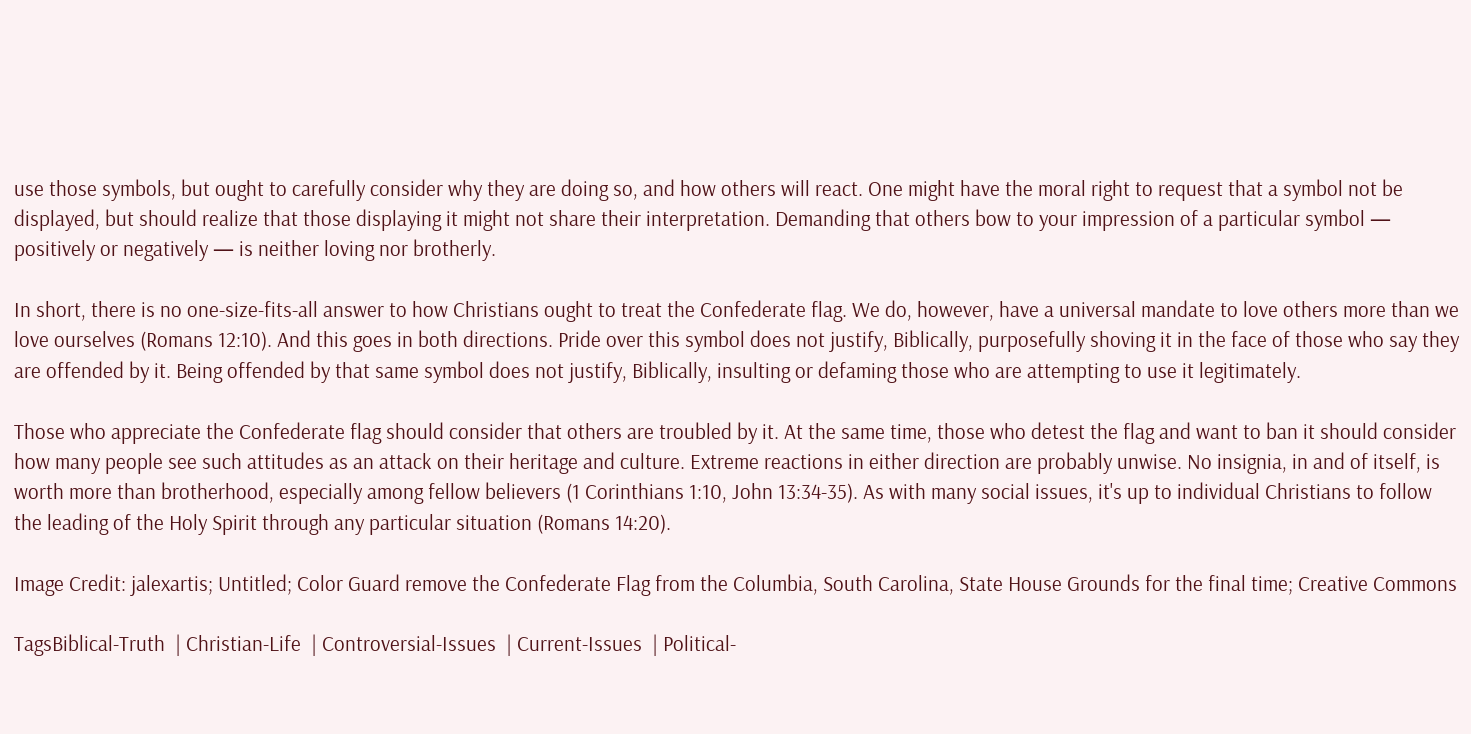use those symbols, but ought to carefully consider why they are doing so, and how others will react. One might have the moral right to request that a symbol not be displayed, but should realize that those displaying it might not share their interpretation. Demanding that others bow to your impression of a particular symbol — positively or negatively — is neither loving nor brotherly.

In short, there is no one-size-fits-all answer to how Christians ought to treat the Confederate flag. We do, however, have a universal mandate to love others more than we love ourselves (Romans 12:10). And this goes in both directions. Pride over this symbol does not justify, Biblically, purposefully shoving it in the face of those who say they are offended by it. Being offended by that same symbol does not justify, Biblically, insulting or defaming those who are attempting to use it legitimately.

Those who appreciate the Confederate flag should consider that others are troubled by it. At the same time, those who detest the flag and want to ban it should consider how many people see such attitudes as an attack on their heritage and culture. Extreme reactions in either direction are probably unwise. No insignia, in and of itself, is worth more than brotherhood, especially among fellow believers (1 Corinthians 1:10, John 13:34-35). As with many social issues, it's up to individual Christians to follow the leading of the Holy Spirit through any particular situation (Romans 14:20).

Image Credit: jalexartis; Untitled; Color Guard remove the Confederate Flag from the Columbia, South Carolina, State House Grounds for the final time; Creative Commons

TagsBiblical-Truth  | Christian-Life  | Controversial-Issues  | Current-Issues  | Political-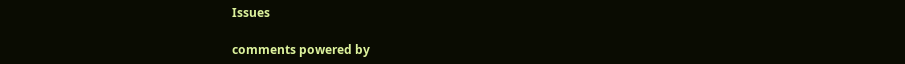Issues

comments powered by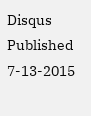Disqus
Published 7-13-2015